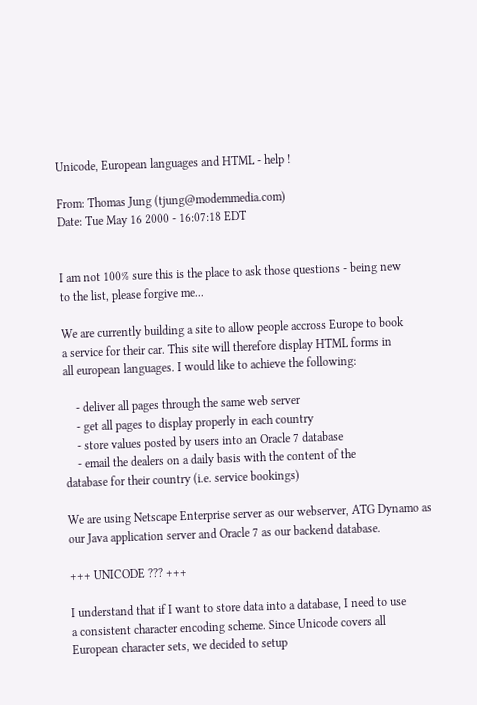Unicode, European languages and HTML - help !

From: Thomas Jung (tjung@modemmedia.com)
Date: Tue May 16 2000 - 16:07:18 EDT


I am not 100% sure this is the place to ask those questions - being new
to the list, please forgive me...

We are currently building a site to allow people accross Europe to book
a service for their car. This site will therefore display HTML forms in
all european languages. I would like to achieve the following:

    - deliver all pages through the same web server
    - get all pages to display properly in each country
    - store values posted by users into an Oracle 7 database
    - email the dealers on a daily basis with the content of the
database for their country (i.e. service bookings)

We are using Netscape Enterprise server as our webserver, ATG Dynamo as
our Java application server and Oracle 7 as our backend database.

+++ UNICODE ??? +++

I understand that if I want to store data into a database, I need to use
a consistent character encoding scheme. Since Unicode covers all
European character sets, we decided to setup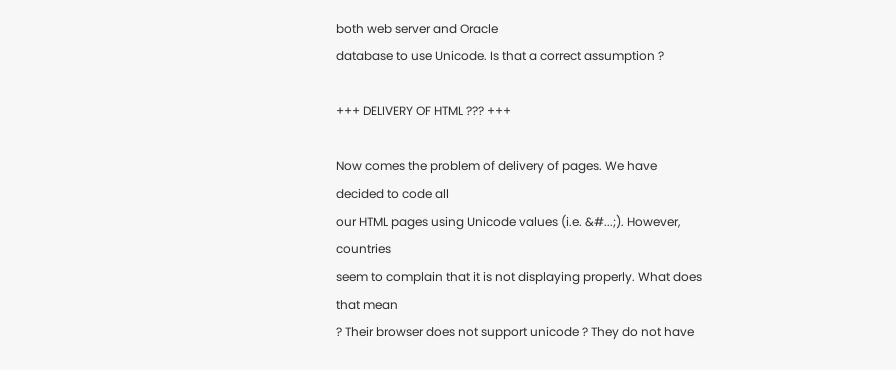both web server and Oracle
database to use Unicode. Is that a correct assumption ?

+++ DELIVERY OF HTML ??? +++

Now comes the problem of delivery of pages. We have decided to code all
our HTML pages using Unicode values (i.e. &#...;). However, countries
seem to complain that it is not displaying properly. What does that mean
? Their browser does not support unicode ? They do not have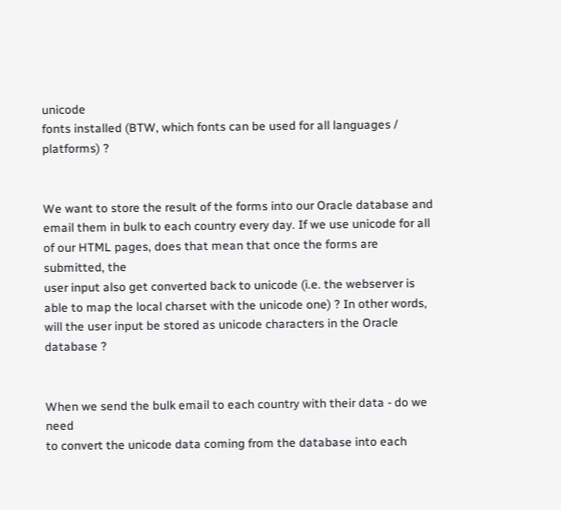unicode
fonts installed (BTW, which fonts can be used for all languages /
platforms) ?


We want to store the result of the forms into our Oracle database and
email them in bulk to each country every day. If we use unicode for all
of our HTML pages, does that mean that once the forms are submitted, the
user input also get converted back to unicode (i.e. the webserver is
able to map the local charset with the unicode one) ? In other words,
will the user input be stored as unicode characters in the Oracle
database ?


When we send the bulk email to each country with their data - do we need
to convert the unicode data coming from the database into each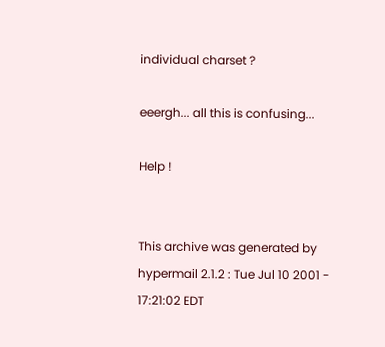individual charset ?

eeergh... all this is confusing...

Help !


This archive was generated by hypermail 2.1.2 : Tue Jul 10 2001 - 17:21:02 EDT